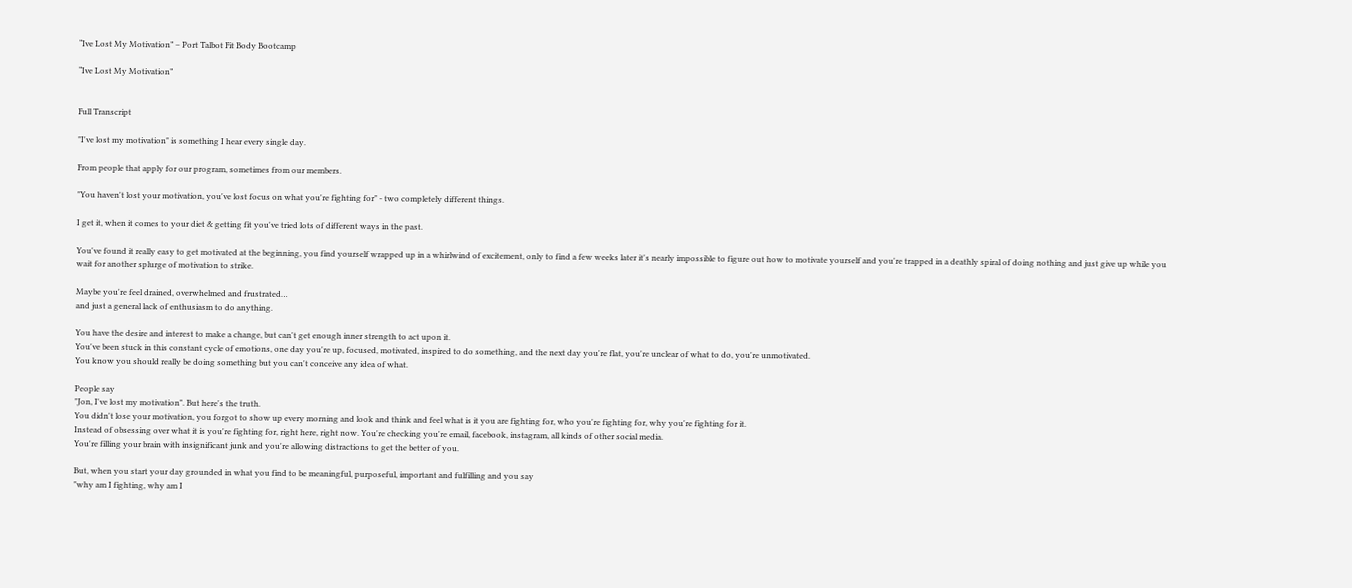“Ive Lost My Motivation” – Port Talbot Fit Body Bootcamp

“Ive Lost My Motivation”


Full Transcript

"I've lost my motivation" is something I hear every single day.

From people that apply for our program, sometimes from our members.

"You haven't lost your motivation, you've lost focus on what you're fighting for" - two completely different things.

I get it, when it comes to your diet & getting fit you've tried lots of different ways in the past.

You've found it really easy to get motivated at the beginning, you find yourself wrapped up in a whirlwind of excitement, only to find a few weeks later it's nearly impossible to figure out how to motivate yourself and you're trapped in a deathly spiral of doing nothing and just give up while you wait for another splurge of motivation to strike.

Maybe you're feel drained, overwhelmed and frustrated…
and just a general lack of enthusiasm to do anything.

You have the desire and interest to make a change, but can't get enough inner strength to act upon it.
You've been stuck in this constant cycle of emotions, one day you're up, focused, motivated, inspired to do something, and the next day you're flat, you're unclear of what to do, you're unmotivated.
You know you should really be doing something but you can't conceive any idea of what.

People say
"Jon, I've lost my motivation". But here's the truth.
You didn't lose your motivation, you forgot to show up every morning and look and think and feel what is it you are fighting for, who you're fighting for, why you're fighting for it.
Instead of obsessing over what it is you're fighting for, right here, right now. You're checking you're email, facebook, instagram, all kinds of other social media.
You're filling your brain with insignificant junk and you're allowing distractions to get the better of you.

But, when you start your day grounded in what you find to be meaningful, purposeful, important and fulfilling and you say
"why am I fighting, why am I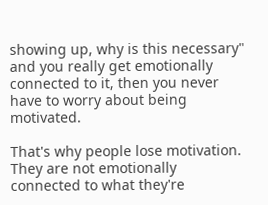showing up, why is this necessary"
and you really get emotionally connected to it, then you never have to worry about being motivated.

That's why people lose motivation. They are not emotionally connected to what they're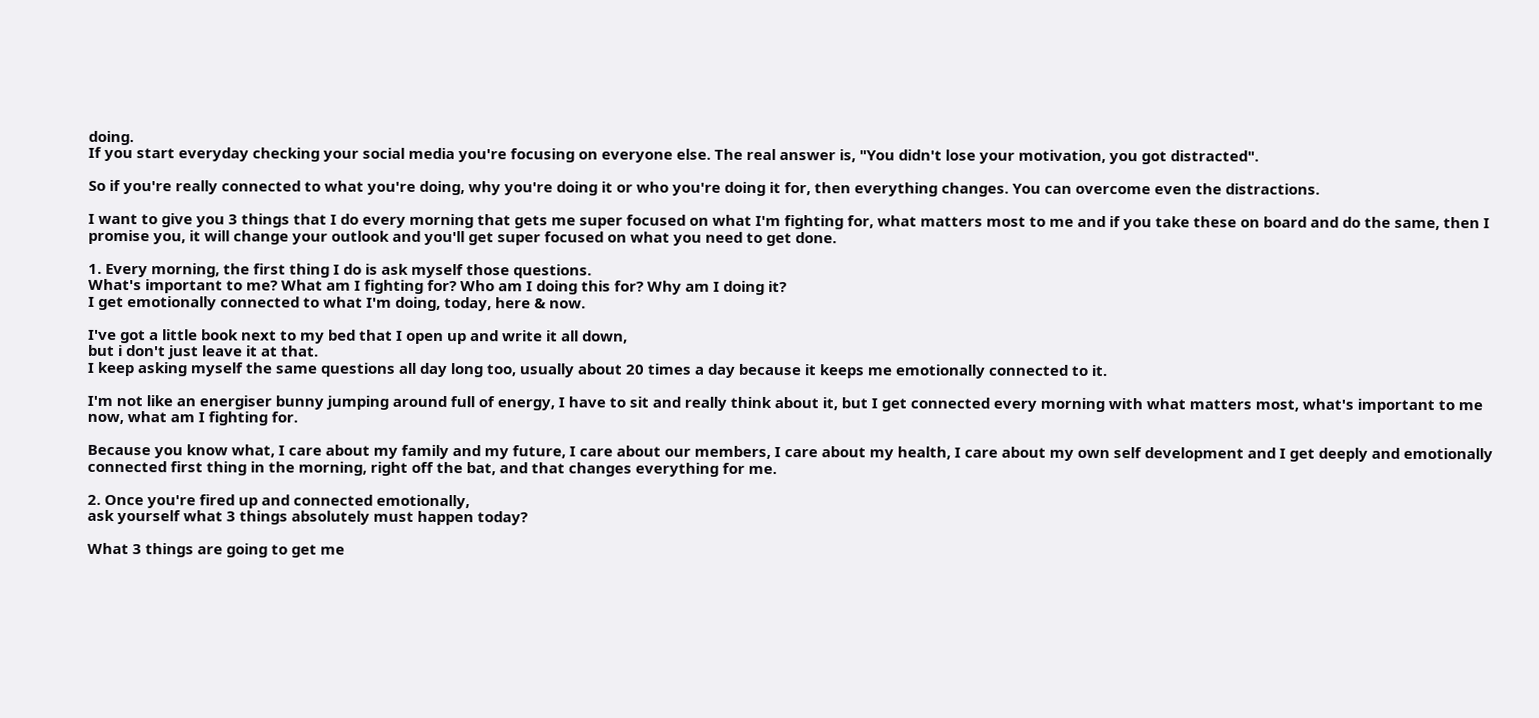doing.
If you start everyday checking your social media you're focusing on everyone else. The real answer is, "You didn't lose your motivation, you got distracted".

So if you're really connected to what you're doing, why you're doing it or who you're doing it for, then everything changes. You can overcome even the distractions.

I want to give you 3 things that I do every morning that gets me super focused on what I'm fighting for, what matters most to me and if you take these on board and do the same, then I promise you, it will change your outlook and you'll get super focused on what you need to get done.

1. Every morning, the first thing I do is ask myself those questions.
What's important to me? What am I fighting for? Who am I doing this for? Why am I doing it?
I get emotionally connected to what I'm doing, today, here & now.

I've got a little book next to my bed that I open up and write it all down,
but i don't just leave it at that.
I keep asking myself the same questions all day long too, usually about 20 times a day because it keeps me emotionally connected to it.

I'm not like an energiser bunny jumping around full of energy, I have to sit and really think about it, but I get connected every morning with what matters most, what's important to me now, what am I fighting for.

Because you know what, I care about my family and my future, I care about our members, I care about my health, I care about my own self development and I get deeply and emotionally connected first thing in the morning, right off the bat, and that changes everything for me.

2. Once you're fired up and connected emotionally,
ask yourself what 3 things absolutely must happen today?

What 3 things are going to get me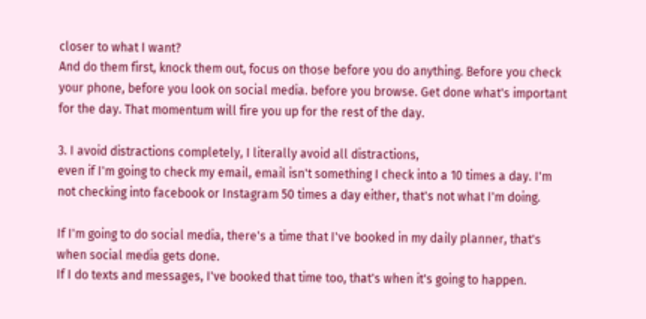closer to what I want?
And do them first, knock them out, focus on those before you do anything. Before you check your phone, before you look on social media. before you browse. Get done what's important for the day. That momentum will fire you up for the rest of the day.

3. I avoid distractions completely, I literally avoid all distractions,
even if I'm going to check my email, email isn't something I check into a 10 times a day. I'm not checking into facebook or Instagram 50 times a day either, that's not what I'm doing.

If I'm going to do social media, there's a time that I've booked in my daily planner, that's when social media gets done.
If I do texts and messages, I've booked that time too, that's when it's going to happen.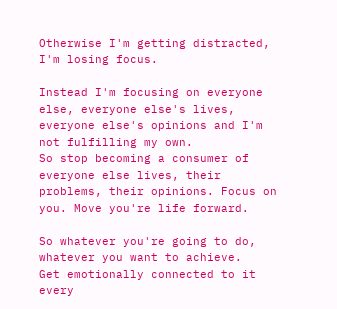Otherwise I'm getting distracted, I'm losing focus.

Instead I'm focusing on everyone else, everyone else's lives, everyone else's opinions and I'm not fulfilling my own.
So stop becoming a consumer of everyone else lives, their problems, their opinions. Focus on you. Move you're life forward.

So whatever you're going to do, whatever you want to achieve.
Get emotionally connected to it every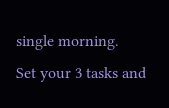single morning.
Set your 3 tasks and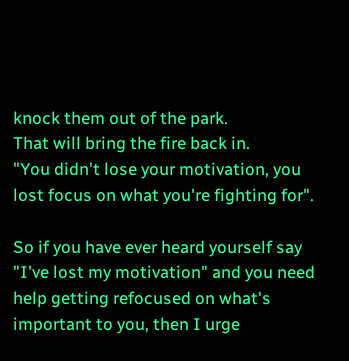knock them out of the park.
That will bring the fire back in.
"You didn't lose your motivation, you lost focus on what you're fighting for".

So if you have ever heard yourself say "I've lost my motivation" and you need help getting refocused on what's important to you, then I urge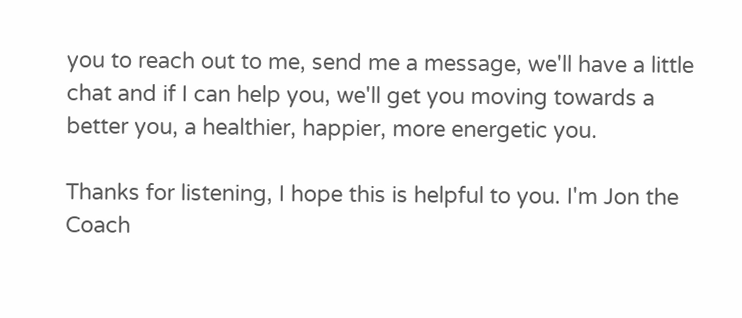you to reach out to me, send me a message, we'll have a little chat and if I can help you, we'll get you moving towards a better you, a healthier, happier, more energetic you.

Thanks for listening, I hope this is helpful to you. I'm Jon the Coach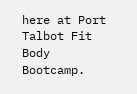here at Port Talbot Fit Body Bootcamp.